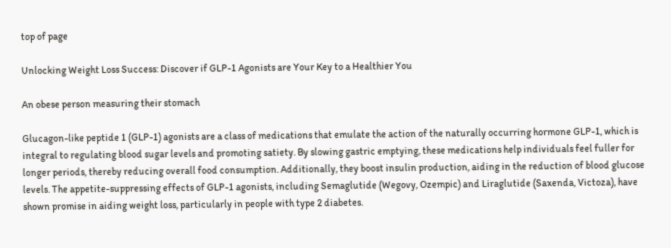top of page

Unlocking Weight Loss Success: Discover if GLP-1 Agonists are Your Key to a Healthier You

An obese person measuring their stomach

Glucagon-like peptide 1 (GLP-1) agonists are a class of medications that emulate the action of the naturally occurring hormone GLP-1, which is integral to regulating blood sugar levels and promoting satiety. By slowing gastric emptying, these medications help individuals feel fuller for longer periods, thereby reducing overall food consumption. Additionally, they boost insulin production, aiding in the reduction of blood glucose levels. The appetite-suppressing effects of GLP-1 agonists, including Semaglutide (Wegovy, Ozempic) and Liraglutide (Saxenda, Victoza), have shown promise in aiding weight loss, particularly in people with type 2 diabetes.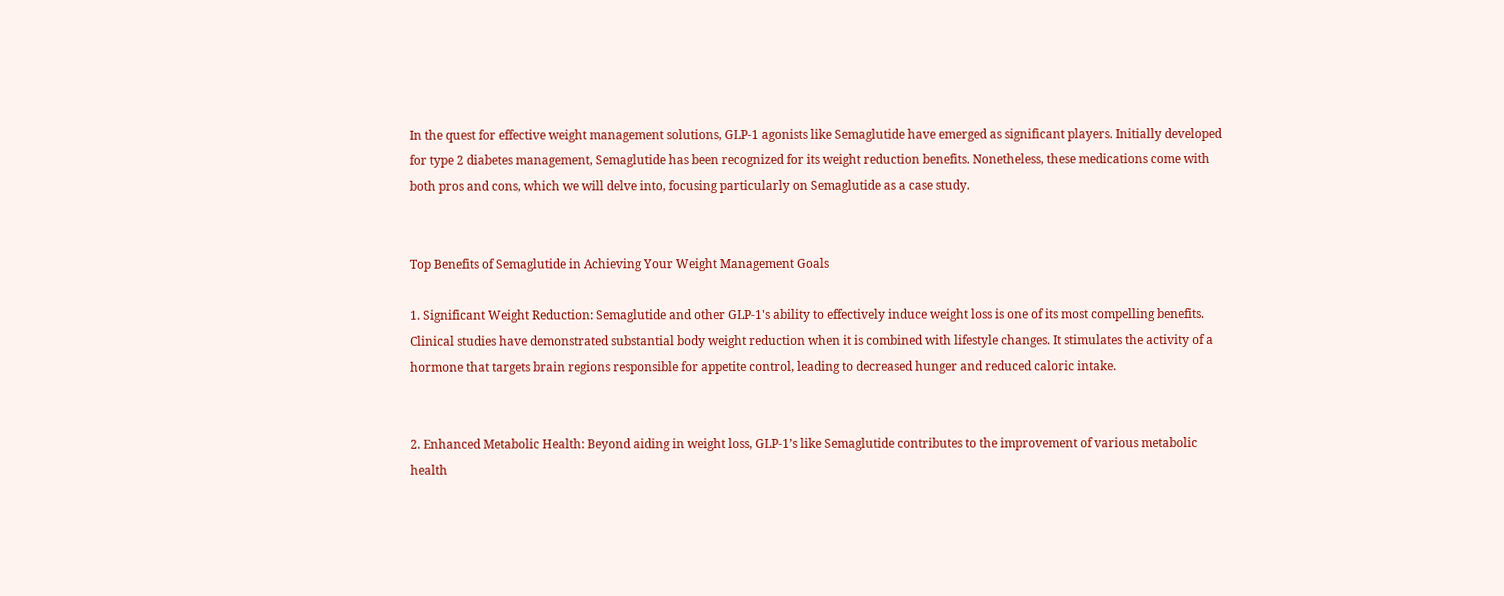In the quest for effective weight management solutions, GLP-1 agonists like Semaglutide have emerged as significant players. Initially developed for type 2 diabetes management, Semaglutide has been recognized for its weight reduction benefits. Nonetheless, these medications come with both pros and cons, which we will delve into, focusing particularly on Semaglutide as a case study.


Top Benefits of Semaglutide in Achieving Your Weight Management Goals

1. Significant Weight Reduction: Semaglutide and other GLP-1's ability to effectively induce weight loss is one of its most compelling benefits. Clinical studies have demonstrated substantial body weight reduction when it is combined with lifestyle changes. It stimulates the activity of a hormone that targets brain regions responsible for appetite control, leading to decreased hunger and reduced caloric intake.


2. Enhanced Metabolic Health: Beyond aiding in weight loss, GLP-1’s like Semaglutide contributes to the improvement of various metabolic health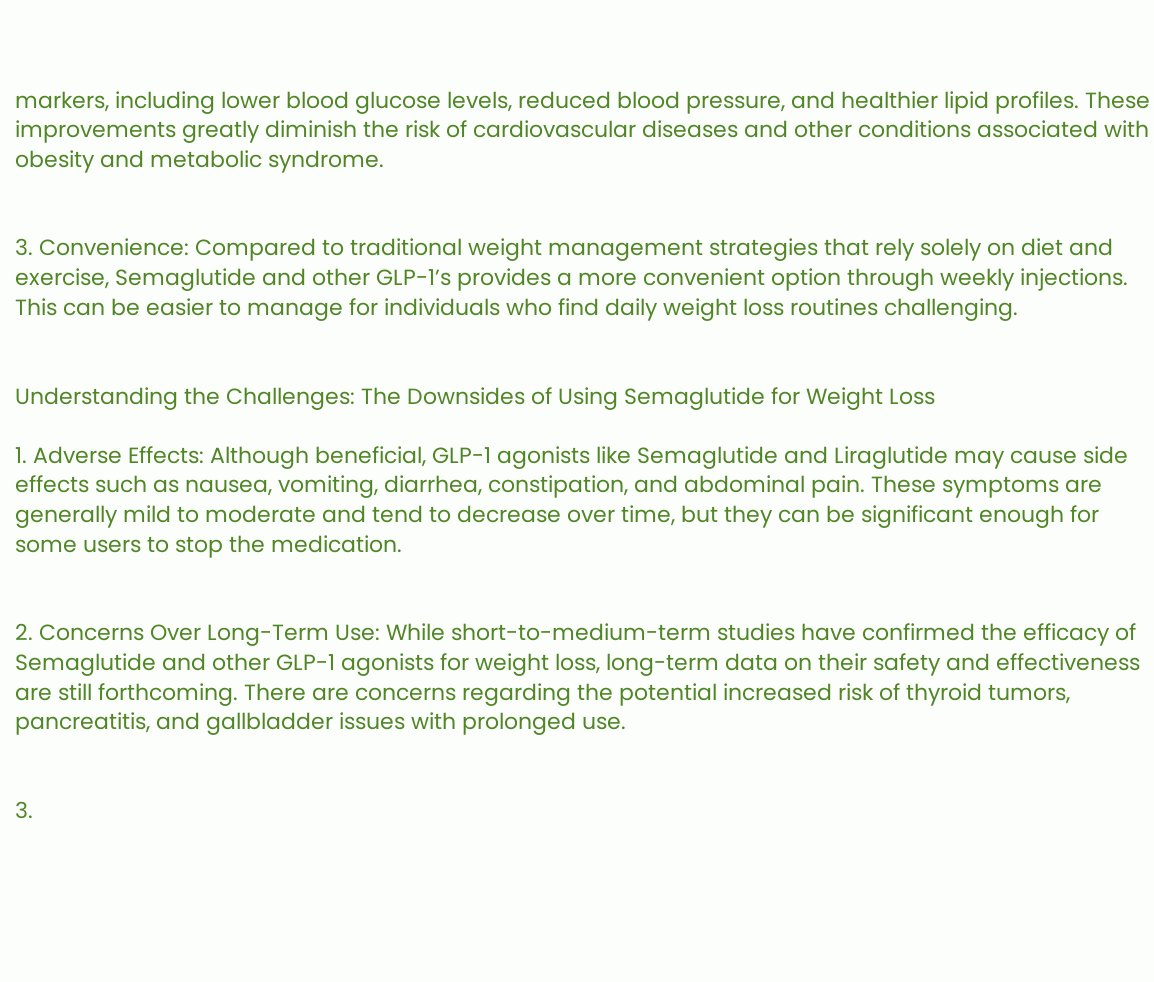markers, including lower blood glucose levels, reduced blood pressure, and healthier lipid profiles. These improvements greatly diminish the risk of cardiovascular diseases and other conditions associated with obesity and metabolic syndrome.


3. Convenience: Compared to traditional weight management strategies that rely solely on diet and exercise, Semaglutide and other GLP-1’s provides a more convenient option through weekly injections. This can be easier to manage for individuals who find daily weight loss routines challenging.


Understanding the Challenges: The Downsides of Using Semaglutide for Weight Loss

1. Adverse Effects: Although beneficial, GLP-1 agonists like Semaglutide and Liraglutide may cause side effects such as nausea, vomiting, diarrhea, constipation, and abdominal pain. These symptoms are generally mild to moderate and tend to decrease over time, but they can be significant enough for some users to stop the medication.


2. Concerns Over Long-Term Use: While short-to-medium-term studies have confirmed the efficacy of Semaglutide and other GLP-1 agonists for weight loss, long-term data on their safety and effectiveness are still forthcoming. There are concerns regarding the potential increased risk of thyroid tumors, pancreatitis, and gallbladder issues with prolonged use.


3.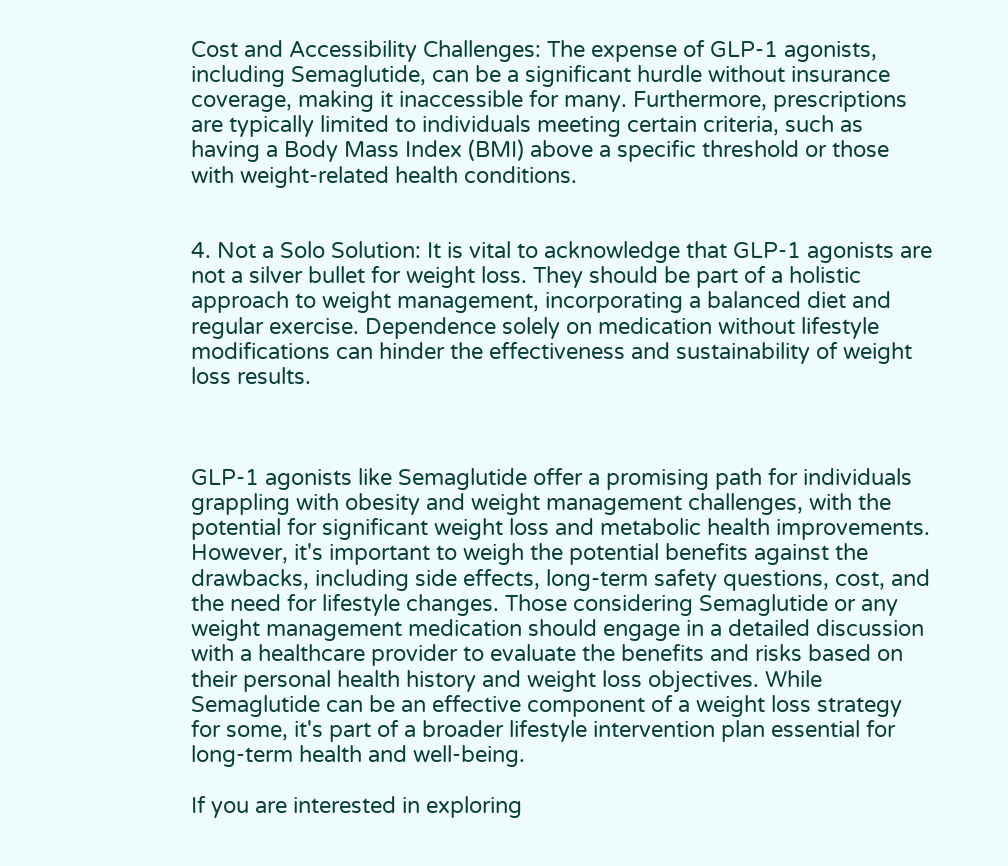Cost and Accessibility Challenges: The expense of GLP-1 agonists, including Semaglutide, can be a significant hurdle without insurance coverage, making it inaccessible for many. Furthermore, prescriptions are typically limited to individuals meeting certain criteria, such as having a Body Mass Index (BMI) above a specific threshold or those with weight-related health conditions.


4. Not a Solo Solution: It is vital to acknowledge that GLP-1 agonists are not a silver bullet for weight loss. They should be part of a holistic approach to weight management, incorporating a balanced diet and regular exercise. Dependence solely on medication without lifestyle modifications can hinder the effectiveness and sustainability of weight loss results.



GLP-1 agonists like Semaglutide offer a promising path for individuals grappling with obesity and weight management challenges, with the potential for significant weight loss and metabolic health improvements. However, it's important to weigh the potential benefits against the drawbacks, including side effects, long-term safety questions, cost, and the need for lifestyle changes. Those considering Semaglutide or any weight management medication should engage in a detailed discussion with a healthcare provider to evaluate the benefits and risks based on their personal health history and weight loss objectives. While Semaglutide can be an effective component of a weight loss strategy for some, it's part of a broader lifestyle intervention plan essential for long-term health and well-being.

If you are interested in exploring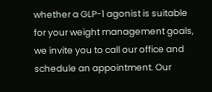whether a GLP-1 agonist is suitable for your weight management goals, we invite you to call our office and schedule an appointment. Our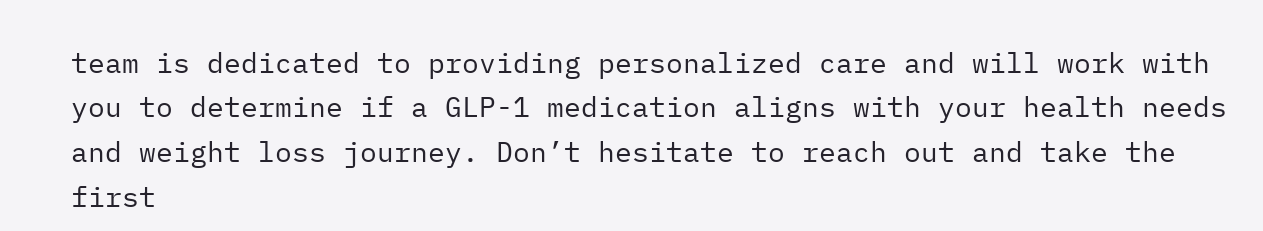team is dedicated to providing personalized care and will work with you to determine if a GLP-1 medication aligns with your health needs and weight loss journey. Don’t hesitate to reach out and take the first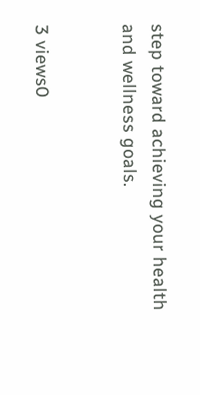step toward achieving your health and wellness goals.


3 views0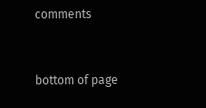comments


bottom of page